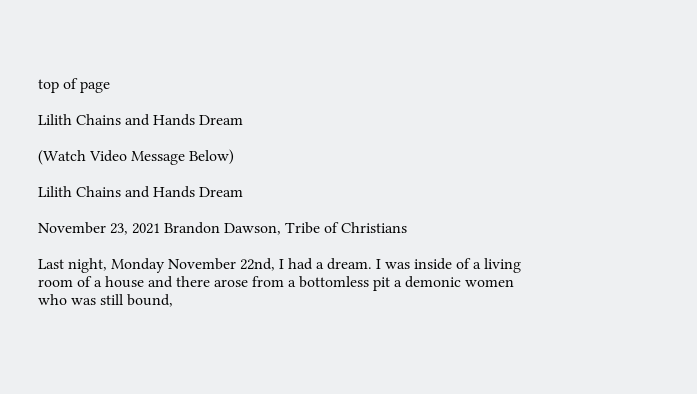top of page

Lilith Chains and Hands Dream

(Watch Video Message Below)

Lilith Chains and Hands Dream

November 23, 2021 Brandon Dawson, Tribe of Christians

Last night, Monday November 22nd, I had a dream. I was inside of a living room of a house and there arose from a bottomless pit a demonic women who was still bound,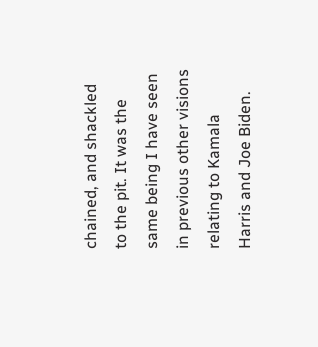chained, and shackled to the pit. It was the same being I have seen in previous other visions relating to Kamala Harris and Joe Biden.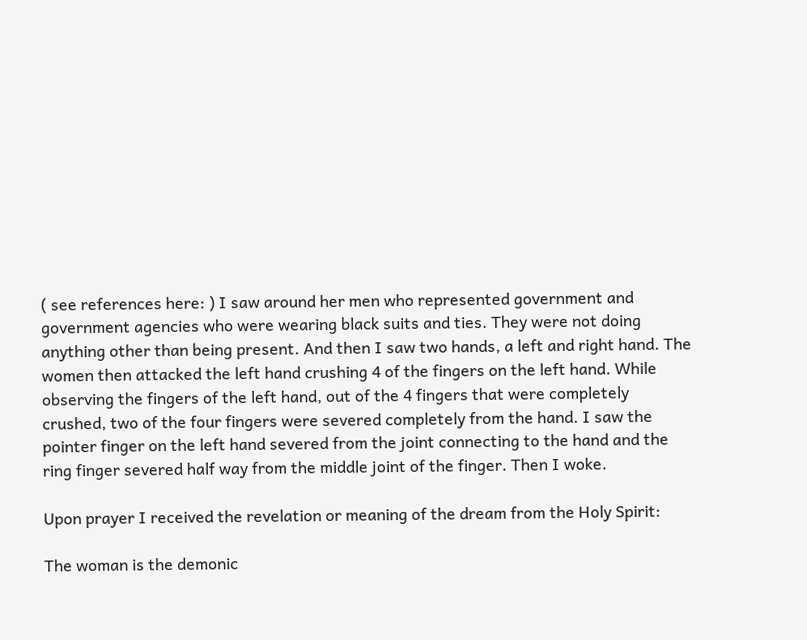( see references here: ) I saw around her men who represented government and government agencies who were wearing black suits and ties. They were not doing anything other than being present. And then I saw two hands, a left and right hand. The women then attacked the left hand crushing 4 of the fingers on the left hand. While observing the fingers of the left hand, out of the 4 fingers that were completely crushed, two of the four fingers were severed completely from the hand. I saw the pointer finger on the left hand severed from the joint connecting to the hand and the ring finger severed half way from the middle joint of the finger. Then I woke.

Upon prayer I received the revelation or meaning of the dream from the Holy Spirit:

The woman is the demonic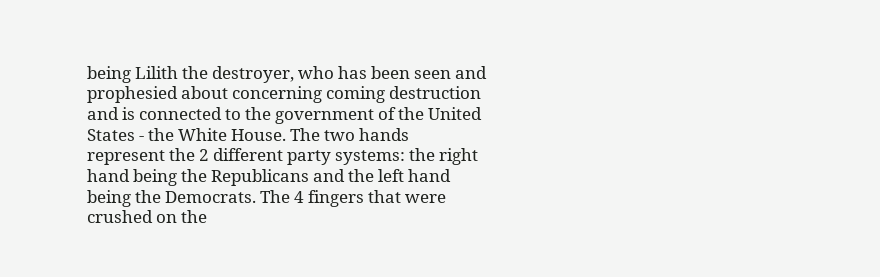being Lilith the destroyer, who has been seen and prophesied about concerning coming destruction and is connected to the government of the United States - the White House. The two hands represent the 2 different party systems: the right hand being the Republicans and the left hand being the Democrats. The 4 fingers that were crushed on the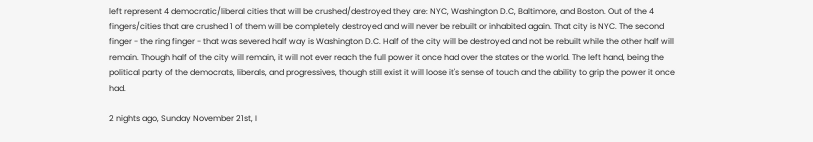left represent 4 democratic/liberal cities that will be crushed/destroyed they are: NYC, Washington D.C, Baltimore, and Boston. Out of the 4 fingers/cities that are crushed 1 of them will be completely destroyed and will never be rebuilt or inhabited again. That city is NYC. The second finger - the ring finger - that was severed half way is Washington D.C. Half of the city will be destroyed and not be rebuilt while the other half will remain. Though half of the city will remain, it will not ever reach the full power it once had over the states or the world. The left hand, being the political party of the democrats, liberals, and progressives, though still exist it will loose it's sense of touch and the ability to grip the power it once had.

2 nights ago, Sunday November 21st, I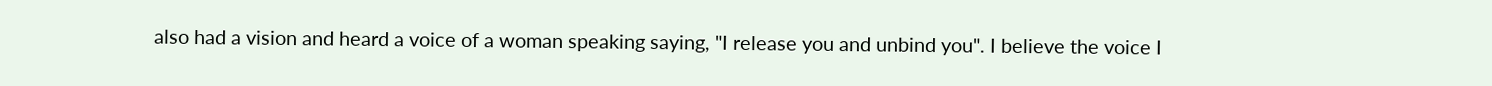also had a vision and heard a voice of a woman speaking saying, "I release you and unbind you". I believe the voice I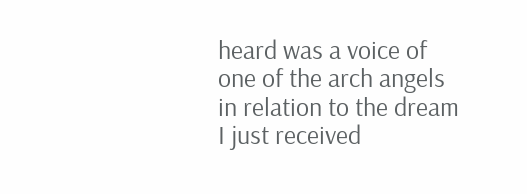heard was a voice of one of the arch angels in relation to the dream I just received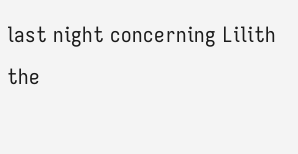last night concerning Lilith the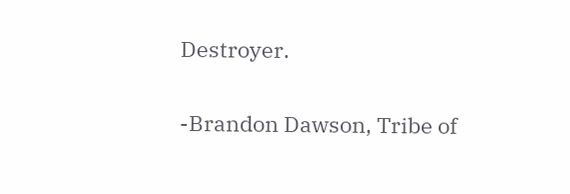Destroyer.

-Brandon Dawson, Tribe of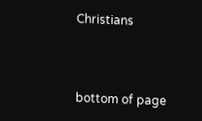Christians



bottom of page